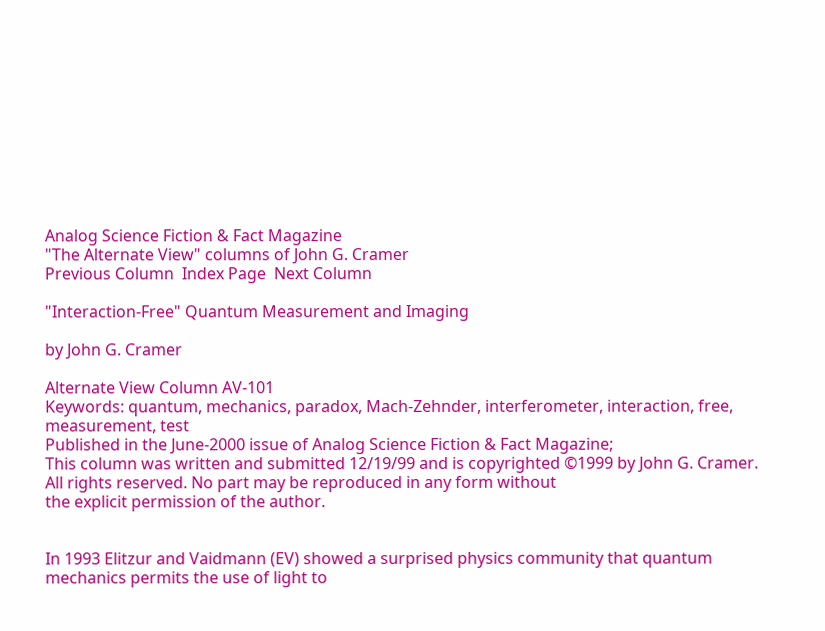Analog Science Fiction & Fact Magazine
"The Alternate View" columns of John G. Cramer
Previous Column  Index Page  Next Column

"Interaction-Free" Quantum Measurement and Imaging

by John G. Cramer

Alternate View Column AV-101
Keywords: quantum, mechanics, paradox, Mach-Zehnder, interferometer, interaction, free, measurement, test
Published in the June-2000 issue of Analog Science Fiction & Fact Magazine;
This column was written and submitted 12/19/99 and is copyrighted ©1999 by John G. Cramer.
All rights reserved. No part may be reproduced in any form without
the explicit permission of the author.


In 1993 Elitzur and Vaidmann (EV) showed a surprised physics community that quantum mechanics permits the use of light to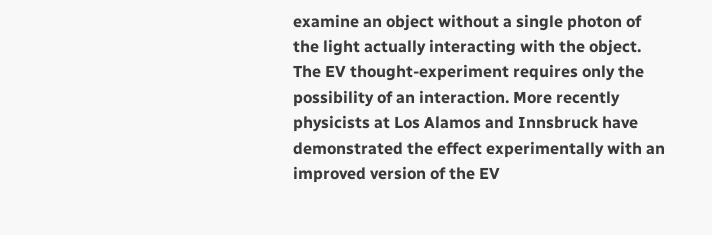examine an object without a single photon of the light actually interacting with the object. The EV thought-experiment requires only the possibility of an interaction. More recently physicists at Los Alamos and Innsbruck have demonstrated the effect experimentally with an improved version of the EV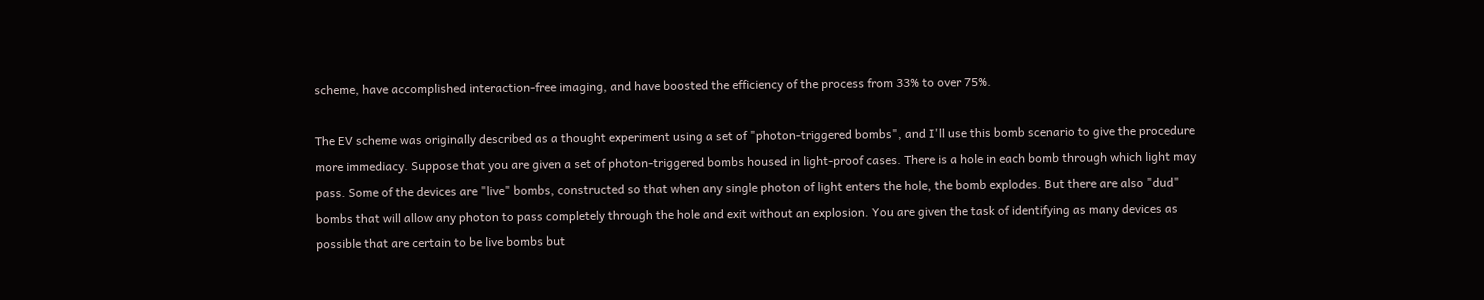scheme, have accomplished interaction-free imaging, and have boosted the efficiency of the process from 33% to over 75%.

The EV scheme was originally described as a thought experiment using a set of "photon-triggered bombs", and I'll use this bomb scenario to give the procedure more immediacy. Suppose that you are given a set of photon-triggered bombs housed in light-proof cases. There is a hole in each bomb through which light may pass. Some of the devices are "live" bombs, constructed so that when any single photon of light enters the hole, the bomb explodes. But there are also "dud" bombs that will allow any photon to pass completely through the hole and exit without an explosion. You are given the task of identifying as many devices as possible that are certain to be live bombs but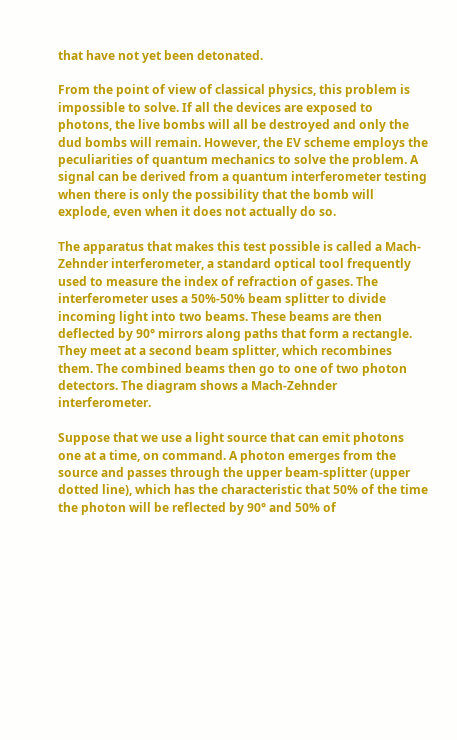that have not yet been detonated.

From the point of view of classical physics, this problem is impossible to solve. If all the devices are exposed to photons, the live bombs will all be destroyed and only the dud bombs will remain. However, the EV scheme employs the peculiarities of quantum mechanics to solve the problem. A signal can be derived from a quantum interferometer testing when there is only the possibility that the bomb will explode, even when it does not actually do so.

The apparatus that makes this test possible is called a Mach-Zehnder interferometer, a standard optical tool frequently used to measure the index of refraction of gases. The interferometer uses a 50%-50% beam splitter to divide incoming light into two beams. These beams are then deflected by 90° mirrors along paths that form a rectangle. They meet at a second beam splitter, which recombines them. The combined beams then go to one of two photon detectors. The diagram shows a Mach-Zehnder interferometer.

Suppose that we use a light source that can emit photons one at a time, on command. A photon emerges from the source and passes through the upper beam-splitter (upper dotted line), which has the characteristic that 50% of the time the photon will be reflected by 90° and 50% of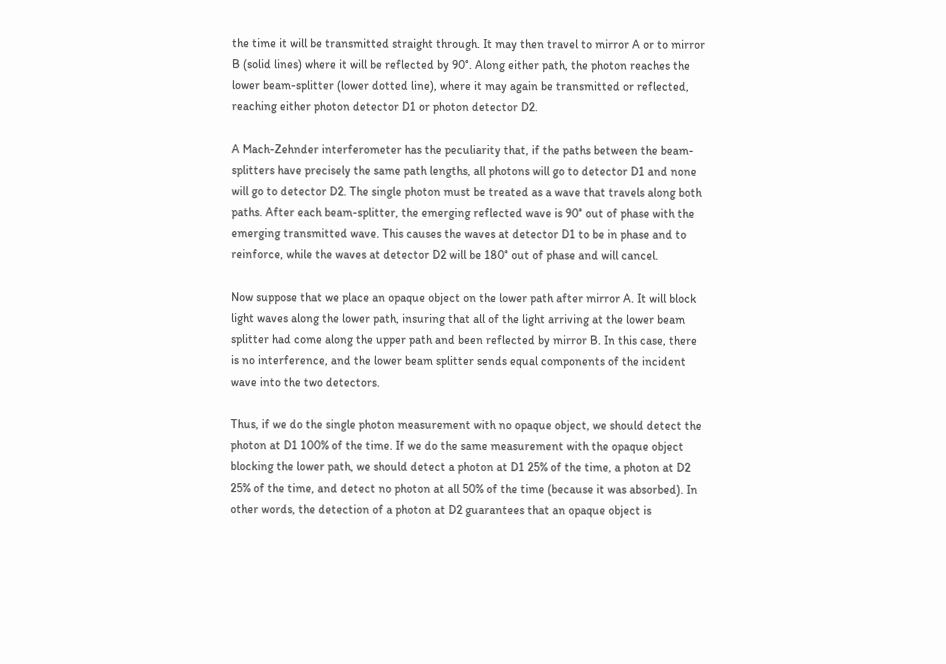the time it will be transmitted straight through. It may then travel to mirror A or to mirror B (solid lines) where it will be reflected by 90°. Along either path, the photon reaches the lower beam-splitter (lower dotted line), where it may again be transmitted or reflected, reaching either photon detector D1 or photon detector D2.

A Mach-Zehnder interferometer has the peculiarity that, if the paths between the beam-splitters have precisely the same path lengths, all photons will go to detector D1 and none will go to detector D2. The single photon must be treated as a wave that travels along both paths. After each beam-splitter, the emerging reflected wave is 90° out of phase with the emerging transmitted wave. This causes the waves at detector D1 to be in phase and to reinforce, while the waves at detector D2 will be 180° out of phase and will cancel.

Now suppose that we place an opaque object on the lower path after mirror A. It will block light waves along the lower path, insuring that all of the light arriving at the lower beam splitter had come along the upper path and been reflected by mirror B. In this case, there is no interference, and the lower beam splitter sends equal components of the incident wave into the two detectors.

Thus, if we do the single photon measurement with no opaque object, we should detect the photon at D1 100% of the time. If we do the same measurement with the opaque object blocking the lower path, we should detect a photon at D1 25% of the time, a photon at D2 25% of the time, and detect no photon at all 50% of the time (because it was absorbed). In other words, the detection of a photon at D2 guarantees that an opaque object is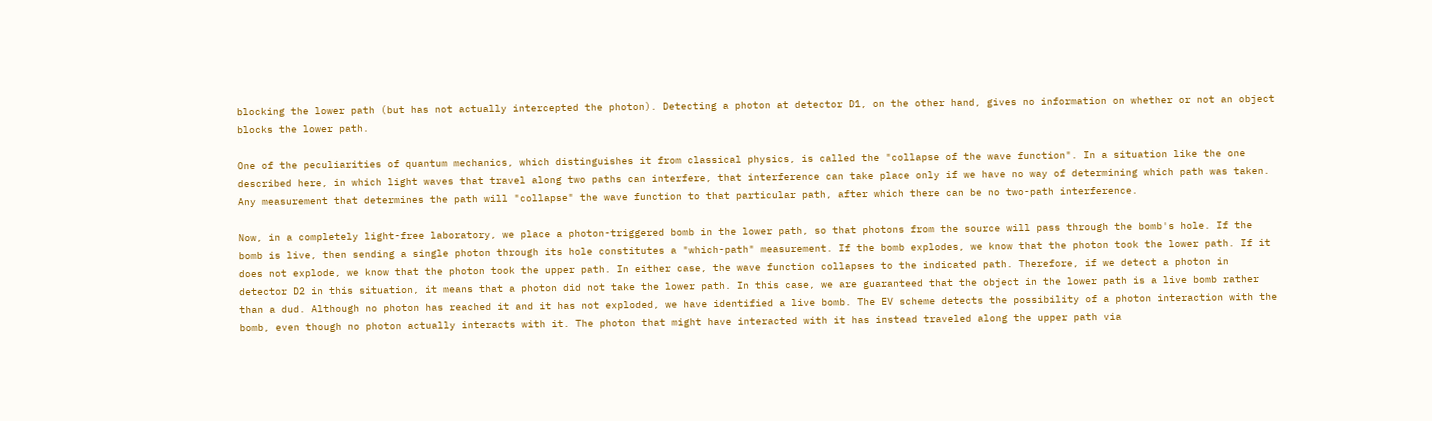blocking the lower path (but has not actually intercepted the photon). Detecting a photon at detector D1, on the other hand, gives no information on whether or not an object blocks the lower path.

One of the peculiarities of quantum mechanics, which distinguishes it from classical physics, is called the "collapse of the wave function". In a situation like the one described here, in which light waves that travel along two paths can interfere, that interference can take place only if we have no way of determining which path was taken. Any measurement that determines the path will "collapse" the wave function to that particular path, after which there can be no two-path interference.

Now, in a completely light-free laboratory, we place a photon-triggered bomb in the lower path, so that photons from the source will pass through the bomb's hole. If the bomb is live, then sending a single photon through its hole constitutes a "which-path" measurement. If the bomb explodes, we know that the photon took the lower path. If it does not explode, we know that the photon took the upper path. In either case, the wave function collapses to the indicated path. Therefore, if we detect a photon in detector D2 in this situation, it means that a photon did not take the lower path. In this case, we are guaranteed that the object in the lower path is a live bomb rather than a dud. Although no photon has reached it and it has not exploded, we have identified a live bomb. The EV scheme detects the possibility of a photon interaction with the bomb, even though no photon actually interacts with it. The photon that might have interacted with it has instead traveled along the upper path via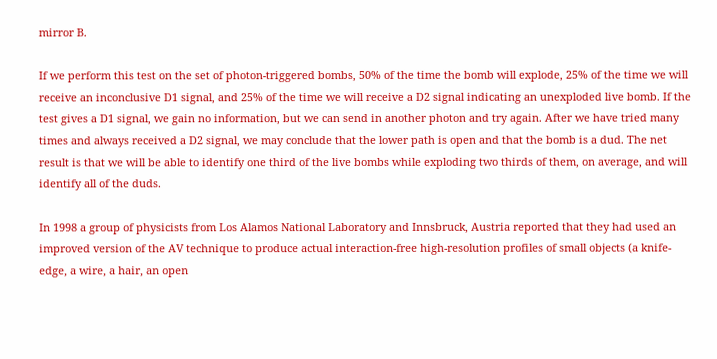mirror B.

If we perform this test on the set of photon-triggered bombs, 50% of the time the bomb will explode, 25% of the time we will receive an inconclusive D1 signal, and 25% of the time we will receive a D2 signal indicating an unexploded live bomb. If the test gives a D1 signal, we gain no information, but we can send in another photon and try again. After we have tried many times and always received a D2 signal, we may conclude that the lower path is open and that the bomb is a dud. The net result is that we will be able to identify one third of the live bombs while exploding two thirds of them, on average, and will identify all of the duds.

In 1998 a group of physicists from Los Alamos National Laboratory and Innsbruck, Austria reported that they had used an improved version of the AV technique to produce actual interaction-free high-resolution profiles of small objects (a knife-edge, a wire, a hair, an open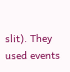slit). They used events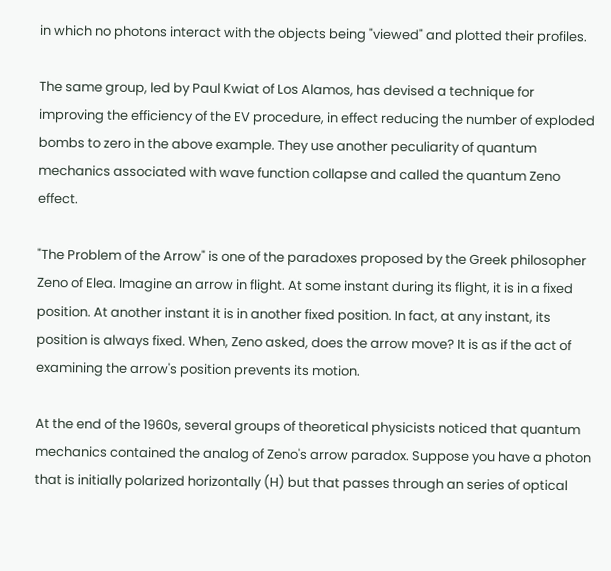in which no photons interact with the objects being "viewed" and plotted their profiles.

The same group, led by Paul Kwiat of Los Alamos, has devised a technique for improving the efficiency of the EV procedure, in effect reducing the number of exploded bombs to zero in the above example. They use another peculiarity of quantum mechanics associated with wave function collapse and called the quantum Zeno effect.

"The Problem of the Arrow" is one of the paradoxes proposed by the Greek philosopher Zeno of Elea. Imagine an arrow in flight. At some instant during its flight, it is in a fixed position. At another instant it is in another fixed position. In fact, at any instant, its position is always fixed. When, Zeno asked, does the arrow move? It is as if the act of examining the arrow's position prevents its motion.

At the end of the 1960s, several groups of theoretical physicists noticed that quantum mechanics contained the analog of Zeno's arrow paradox. Suppose you have a photon that is initially polarized horizontally (H) but that passes through an series of optical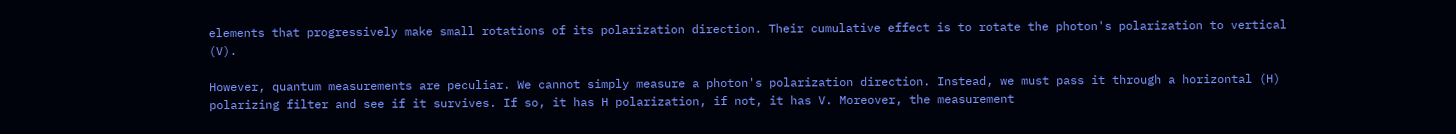elements that progressively make small rotations of its polarization direction. Their cumulative effect is to rotate the photon's polarization to vertical (V).

However, quantum measurements are peculiar. We cannot simply measure a photon's polarization direction. Instead, we must pass it through a horizontal (H) polarizing filter and see if it survives. If so, it has H polarization, if not, it has V. Moreover, the measurement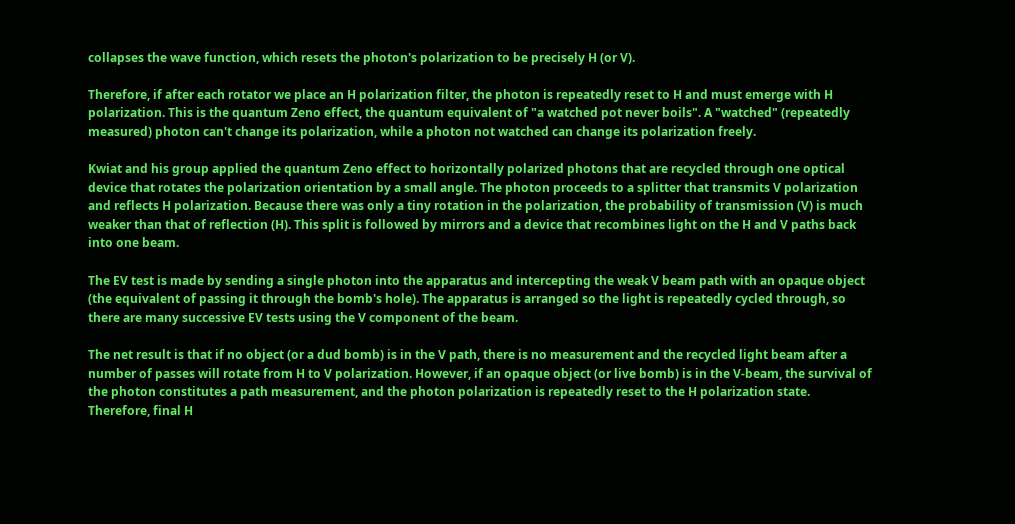collapses the wave function, which resets the photon's polarization to be precisely H (or V).

Therefore, if after each rotator we place an H polarization filter, the photon is repeatedly reset to H and must emerge with H polarization. This is the quantum Zeno effect, the quantum equivalent of "a watched pot never boils". A "watched" (repeatedly measured) photon can't change its polarization, while a photon not watched can change its polarization freely.

Kwiat and his group applied the quantum Zeno effect to horizontally polarized photons that are recycled through one optical device that rotates the polarization orientation by a small angle. The photon proceeds to a splitter that transmits V polarization and reflects H polarization. Because there was only a tiny rotation in the polarization, the probability of transmission (V) is much weaker than that of reflection (H). This split is followed by mirrors and a device that recombines light on the H and V paths back into one beam.

The EV test is made by sending a single photon into the apparatus and intercepting the weak V beam path with an opaque object (the equivalent of passing it through the bomb's hole). The apparatus is arranged so the light is repeatedly cycled through, so there are many successive EV tests using the V component of the beam.

The net result is that if no object (or a dud bomb) is in the V path, there is no measurement and the recycled light beam after a number of passes will rotate from H to V polarization. However, if an opaque object (or live bomb) is in the V-beam, the survival of the photon constitutes a path measurement, and the photon polarization is repeatedly reset to the H polarization state. Therefore, final H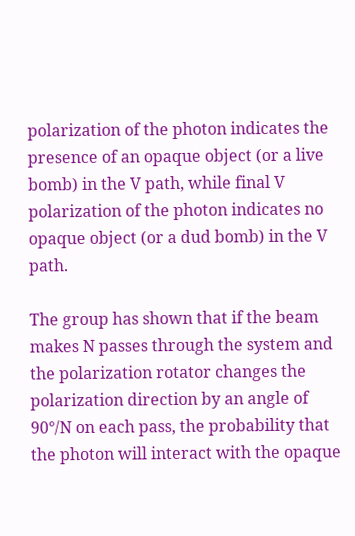polarization of the photon indicates the presence of an opaque object (or a live bomb) in the V path, while final V polarization of the photon indicates no opaque object (or a dud bomb) in the V path.

The group has shown that if the beam makes N passes through the system and the polarization rotator changes the polarization direction by an angle of 90°/N on each pass, the probability that the photon will interact with the opaque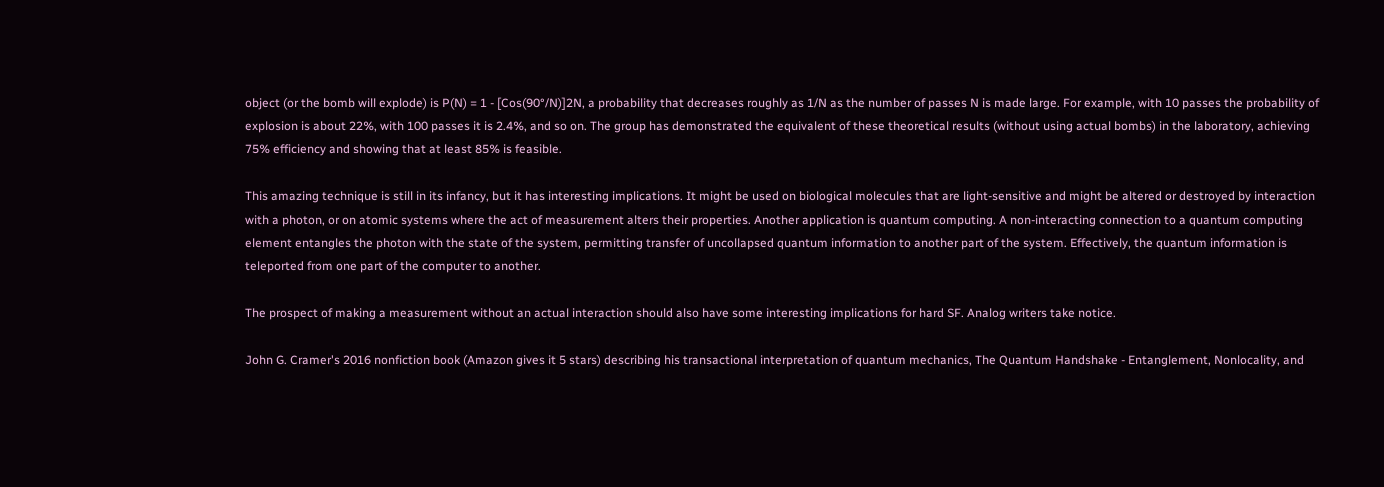object (or the bomb will explode) is P(N) = 1 - [Cos(90°/N)]2N, a probability that decreases roughly as 1/N as the number of passes N is made large. For example, with 10 passes the probability of explosion is about 22%, with 100 passes it is 2.4%, and so on. The group has demonstrated the equivalent of these theoretical results (without using actual bombs) in the laboratory, achieving 75% efficiency and showing that at least 85% is feasible.

This amazing technique is still in its infancy, but it has interesting implications. It might be used on biological molecules that are light-sensitive and might be altered or destroyed by interaction with a photon, or on atomic systems where the act of measurement alters their properties. Another application is quantum computing. A non-interacting connection to a quantum computing element entangles the photon with the state of the system, permitting transfer of uncollapsed quantum information to another part of the system. Effectively, the quantum information is teleported from one part of the computer to another.

The prospect of making a measurement without an actual interaction should also have some interesting implications for hard SF. Analog writers take notice.

John G. Cramer's 2016 nonfiction book (Amazon gives it 5 stars) describing his transactional interpretation of quantum mechanics, The Quantum Handshake - Entanglement, Nonlocality, and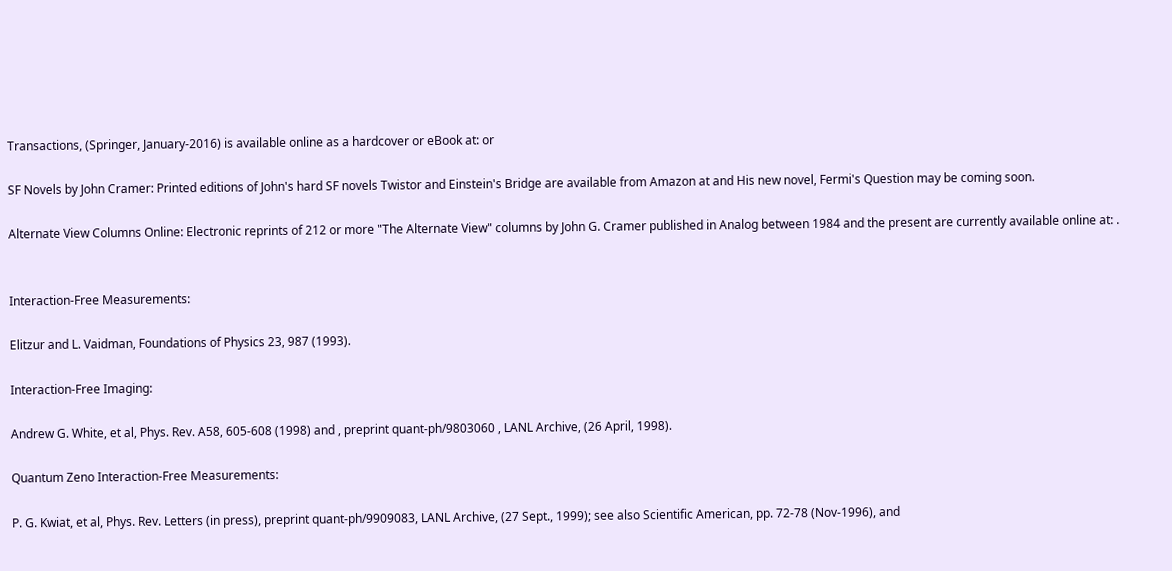Transactions, (Springer, January-2016) is available online as a hardcover or eBook at: or

SF Novels by John Cramer: Printed editions of John's hard SF novels Twistor and Einstein's Bridge are available from Amazon at and His new novel, Fermi's Question may be coming soon.

Alternate View Columns Online: Electronic reprints of 212 or more "The Alternate View" columns by John G. Cramer published in Analog between 1984 and the present are currently available online at: .


Interaction-Free Measurements:

Elitzur and L. Vaidman, Foundations of Physics 23, 987 (1993).

Interaction-Free Imaging:

Andrew G. White, et al, Phys. Rev. A58, 605-608 (1998) and , preprint quant-ph/9803060 , LANL Archive, (26 April, 1998).

Quantum Zeno Interaction-Free Measurements:

P. G. Kwiat, et al, Phys. Rev. Letters (in press), preprint quant-ph/9909083, LANL Archive, (27 Sept., 1999); see also Scientific American, pp. 72-78 (Nov-1996), and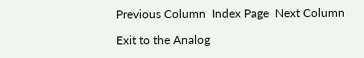Previous Column  Index Page  Next Column

Exit to the Analog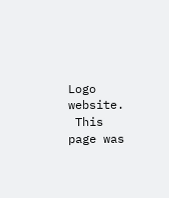Logo website.
 This page was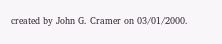created by John G. Cramer on 03/01/2000.